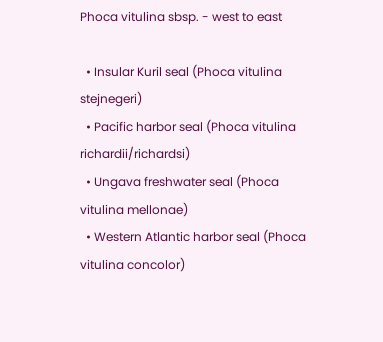Phoca vitulina sbsp. - west to east

  • Insular Kuril seal (Phoca vitulina stejnegeri)
  • Pacific harbor seal (Phoca vitulina richardii/richardsi)
  • Ungava freshwater seal (Phoca vitulina mellonae)
  • Western Atlantic harbor seal (Phoca vitulina concolor)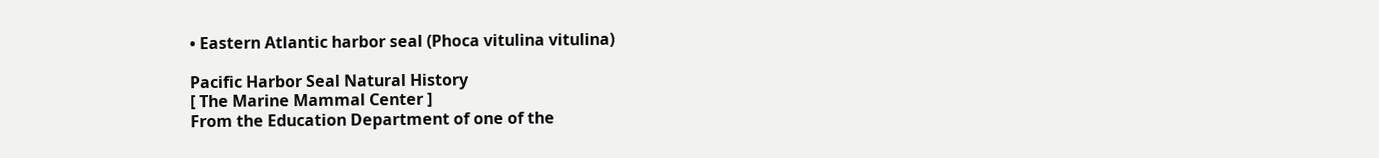• Eastern Atlantic harbor seal (Phoca vitulina vitulina)

Pacific Harbor Seal Natural History
[ The Marine Mammal Center ]
From the Education Department of one of the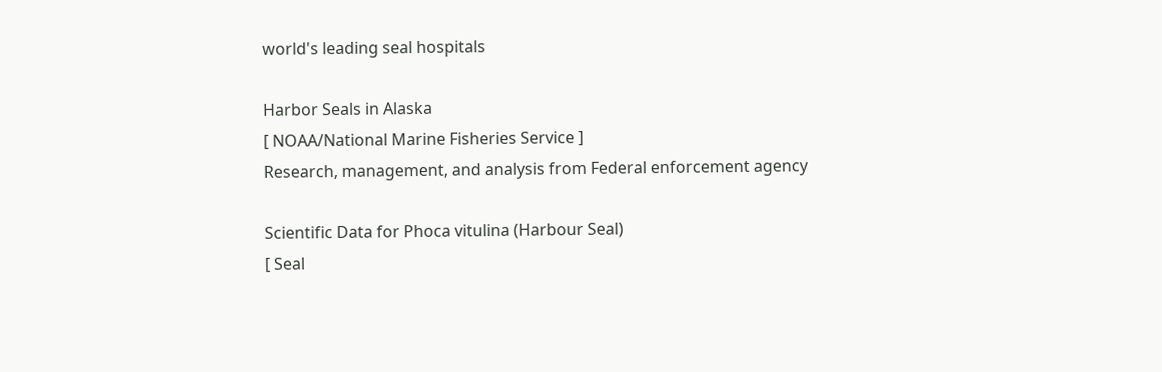world's leading seal hospitals

Harbor Seals in Alaska
[ NOAA/National Marine Fisheries Service ]
Research, management, and analysis from Federal enforcement agency

Scientific Data for Phoca vitulina (Harbour Seal)
[ Seal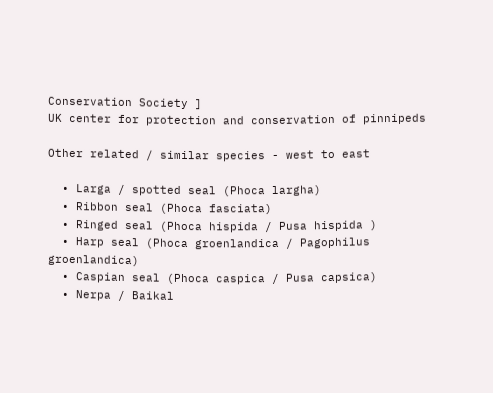Conservation Society ]
UK center for protection and conservation of pinnipeds

Other related / similar species - west to east

  • Larga / spotted seal (Phoca largha)
  • Ribbon seal (Phoca fasciata)
  • Ringed seal (Phoca hispida / Pusa hispida )
  • Harp seal (Phoca groenlandica / Pagophilus groenlandica)
  • Caspian seal (Phoca caspica / Pusa capsica)
  • Nerpa / Baikal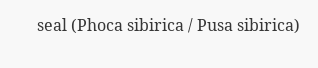seal (Phoca sibirica / Pusa sibirica)